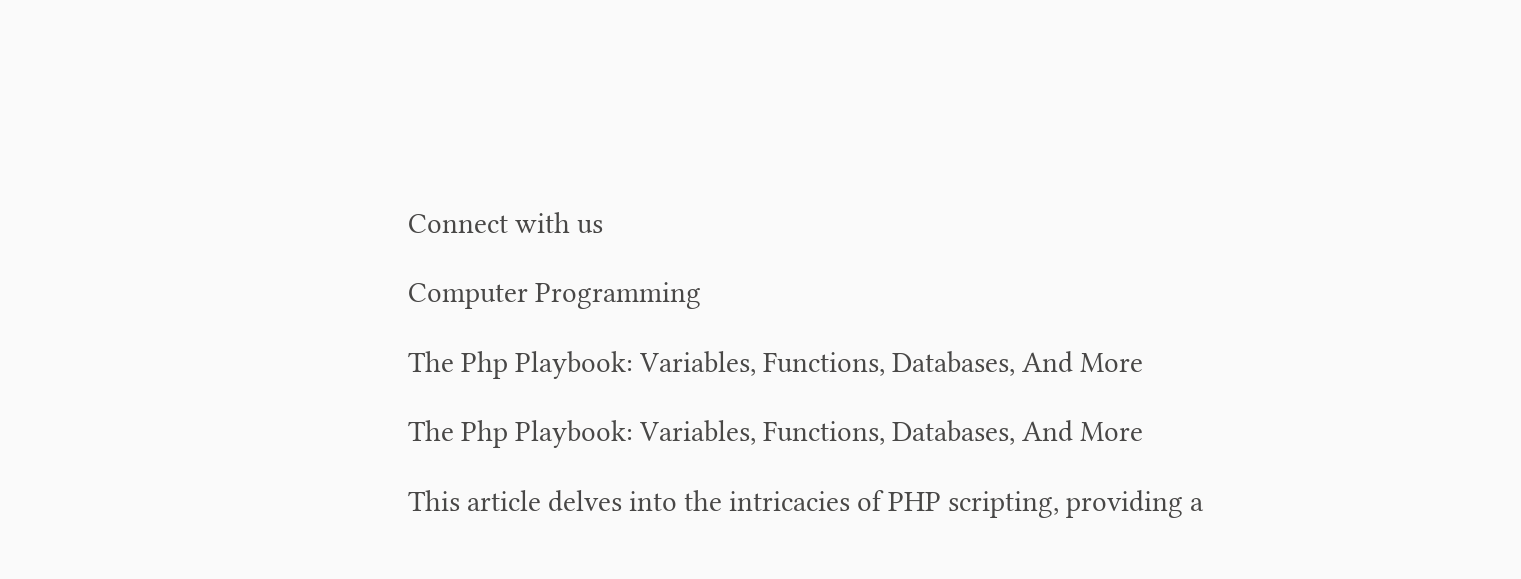Connect with us

Computer Programming

The Php Playbook: Variables, Functions, Databases, And More

The Php Playbook: Variables, Functions, Databases, And More

This article delves into the intricacies of PHP scripting, providing a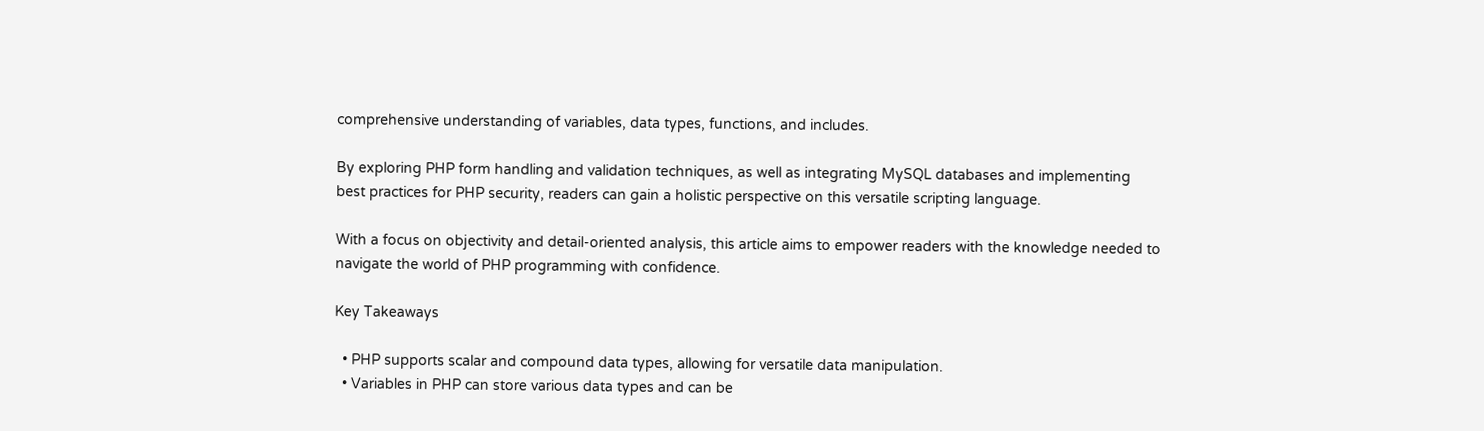comprehensive understanding of variables, data types, functions, and includes.

By exploring PHP form handling and validation techniques, as well as integrating MySQL databases and implementing best practices for PHP security, readers can gain a holistic perspective on this versatile scripting language.

With a focus on objectivity and detail-oriented analysis, this article aims to empower readers with the knowledge needed to navigate the world of PHP programming with confidence.

Key Takeaways

  • PHP supports scalar and compound data types, allowing for versatile data manipulation.
  • Variables in PHP can store various data types and can be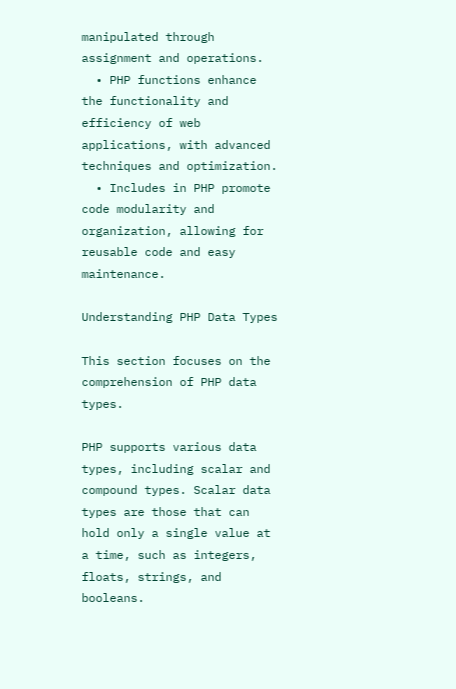manipulated through assignment and operations.
  • PHP functions enhance the functionality and efficiency of web applications, with advanced techniques and optimization.
  • Includes in PHP promote code modularity and organization, allowing for reusable code and easy maintenance.

Understanding PHP Data Types

This section focuses on the comprehension of PHP data types.

PHP supports various data types, including scalar and compound types. Scalar data types are those that can hold only a single value at a time, such as integers, floats, strings, and booleans.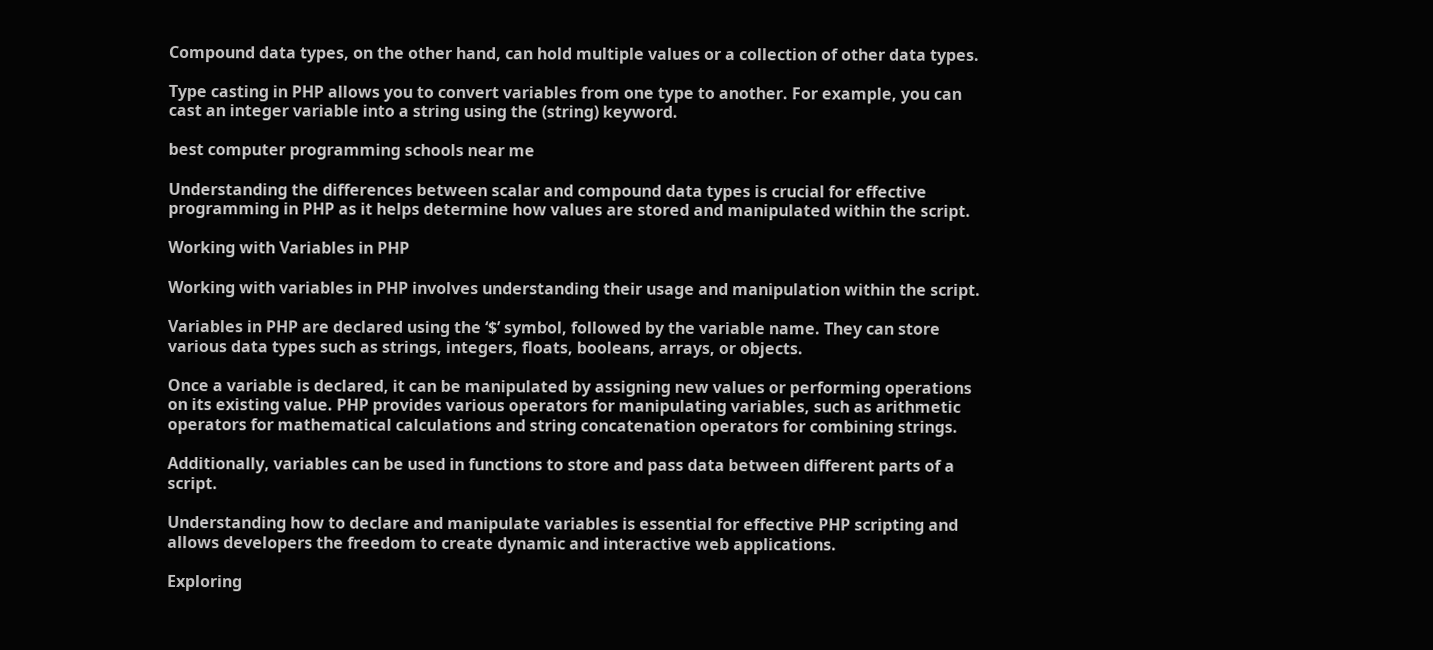Compound data types, on the other hand, can hold multiple values or a collection of other data types.

Type casting in PHP allows you to convert variables from one type to another. For example, you can cast an integer variable into a string using the (string) keyword.

best computer programming schools near me

Understanding the differences between scalar and compound data types is crucial for effective programming in PHP as it helps determine how values are stored and manipulated within the script.

Working with Variables in PHP

Working with variables in PHP involves understanding their usage and manipulation within the script.

Variables in PHP are declared using the ‘$’ symbol, followed by the variable name. They can store various data types such as strings, integers, floats, booleans, arrays, or objects.

Once a variable is declared, it can be manipulated by assigning new values or performing operations on its existing value. PHP provides various operators for manipulating variables, such as arithmetic operators for mathematical calculations and string concatenation operators for combining strings.

Additionally, variables can be used in functions to store and pass data between different parts of a script.

Understanding how to declare and manipulate variables is essential for effective PHP scripting and allows developers the freedom to create dynamic and interactive web applications.

Exploring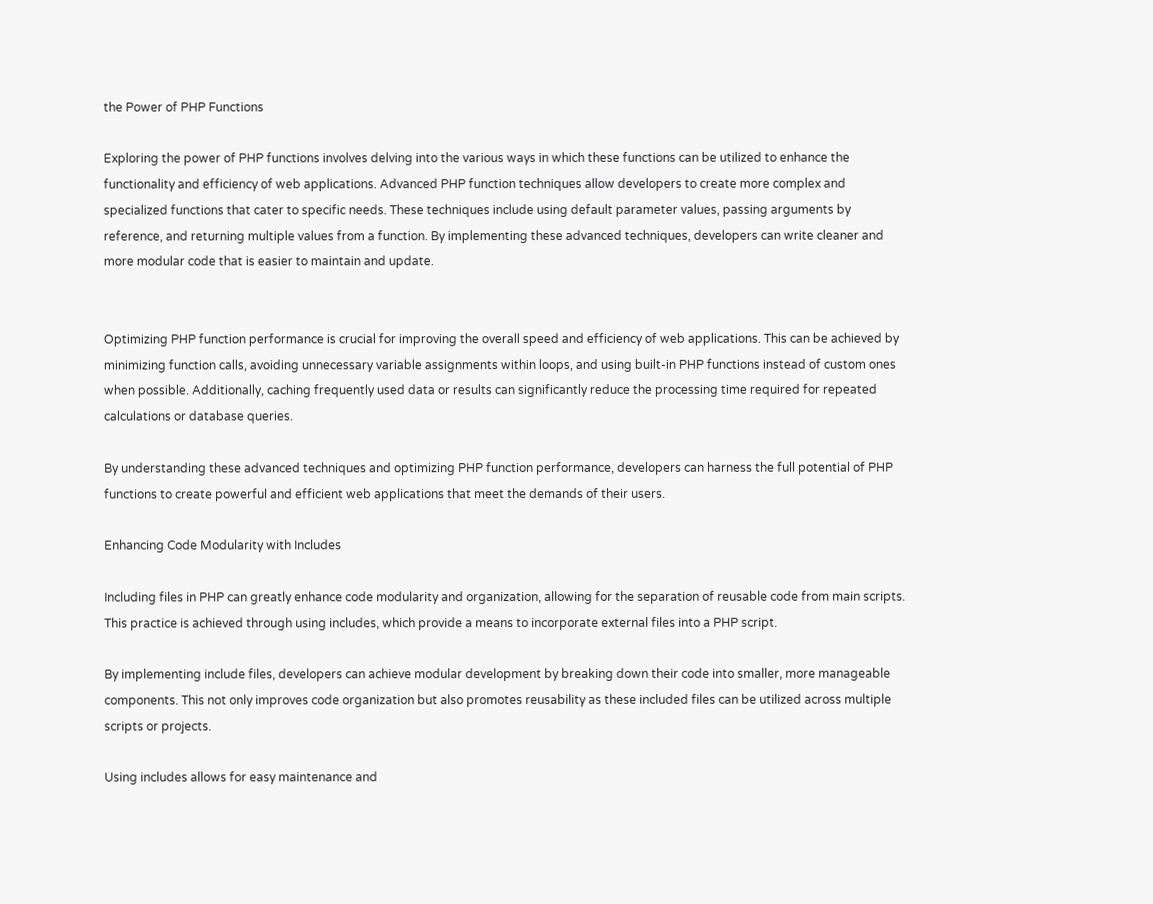the Power of PHP Functions

Exploring the power of PHP functions involves delving into the various ways in which these functions can be utilized to enhance the functionality and efficiency of web applications. Advanced PHP function techniques allow developers to create more complex and specialized functions that cater to specific needs. These techniques include using default parameter values, passing arguments by reference, and returning multiple values from a function. By implementing these advanced techniques, developers can write cleaner and more modular code that is easier to maintain and update.


Optimizing PHP function performance is crucial for improving the overall speed and efficiency of web applications. This can be achieved by minimizing function calls, avoiding unnecessary variable assignments within loops, and using built-in PHP functions instead of custom ones when possible. Additionally, caching frequently used data or results can significantly reduce the processing time required for repeated calculations or database queries.

By understanding these advanced techniques and optimizing PHP function performance, developers can harness the full potential of PHP functions to create powerful and efficient web applications that meet the demands of their users.

Enhancing Code Modularity with Includes

Including files in PHP can greatly enhance code modularity and organization, allowing for the separation of reusable code from main scripts. This practice is achieved through using includes, which provide a means to incorporate external files into a PHP script.

By implementing include files, developers can achieve modular development by breaking down their code into smaller, more manageable components. This not only improves code organization but also promotes reusability as these included files can be utilized across multiple scripts or projects.

Using includes allows for easy maintenance and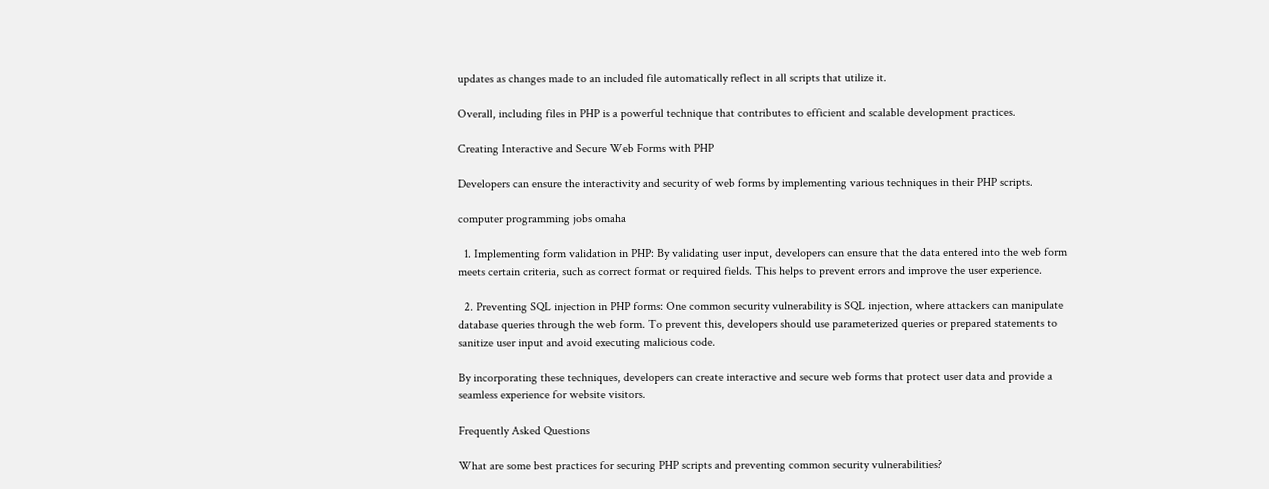updates as changes made to an included file automatically reflect in all scripts that utilize it.

Overall, including files in PHP is a powerful technique that contributes to efficient and scalable development practices.

Creating Interactive and Secure Web Forms with PHP

Developers can ensure the interactivity and security of web forms by implementing various techniques in their PHP scripts.

computer programming jobs omaha

  1. Implementing form validation in PHP: By validating user input, developers can ensure that the data entered into the web form meets certain criteria, such as correct format or required fields. This helps to prevent errors and improve the user experience.

  2. Preventing SQL injection in PHP forms: One common security vulnerability is SQL injection, where attackers can manipulate database queries through the web form. To prevent this, developers should use parameterized queries or prepared statements to sanitize user input and avoid executing malicious code.

By incorporating these techniques, developers can create interactive and secure web forms that protect user data and provide a seamless experience for website visitors.

Frequently Asked Questions

What are some best practices for securing PHP scripts and preventing common security vulnerabilities?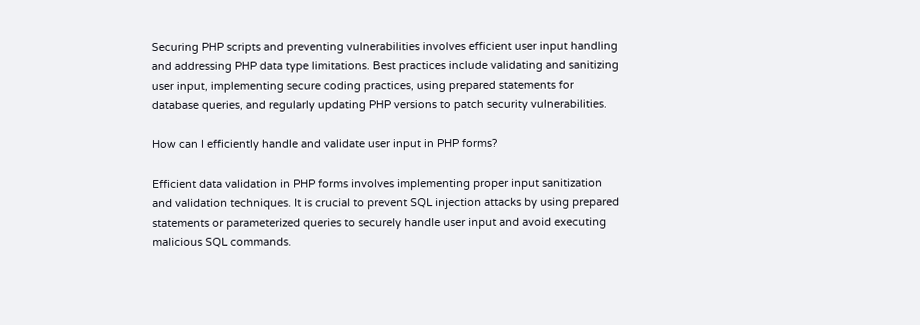Securing PHP scripts and preventing vulnerabilities involves efficient user input handling and addressing PHP data type limitations. Best practices include validating and sanitizing user input, implementing secure coding practices, using prepared statements for database queries, and regularly updating PHP versions to patch security vulnerabilities.

How can I efficiently handle and validate user input in PHP forms?

Efficient data validation in PHP forms involves implementing proper input sanitization and validation techniques. It is crucial to prevent SQL injection attacks by using prepared statements or parameterized queries to securely handle user input and avoid executing malicious SQL commands.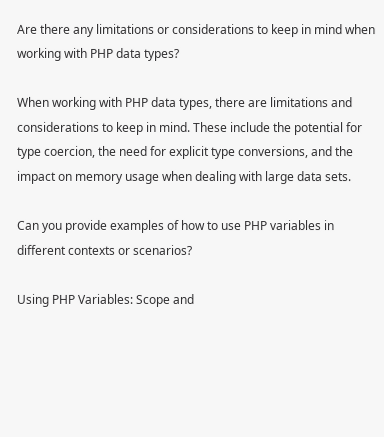Are there any limitations or considerations to keep in mind when working with PHP data types?

When working with PHP data types, there are limitations and considerations to keep in mind. These include the potential for type coercion, the need for explicit type conversions, and the impact on memory usage when dealing with large data sets.

Can you provide examples of how to use PHP variables in different contexts or scenarios?

Using PHP Variables: Scope and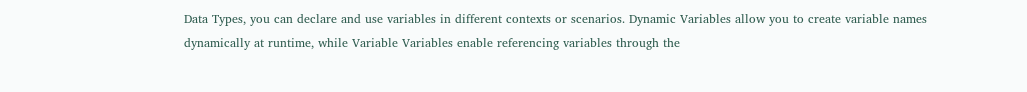Data Types, you can declare and use variables in different contexts or scenarios. Dynamic Variables allow you to create variable names dynamically at runtime, while Variable Variables enable referencing variables through the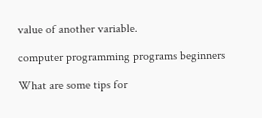value of another variable.

computer programming programs beginners

What are some tips for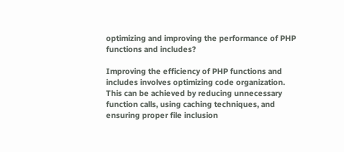optimizing and improving the performance of PHP functions and includes?

Improving the efficiency of PHP functions and includes involves optimizing code organization. This can be achieved by reducing unnecessary function calls, using caching techniques, and ensuring proper file inclusion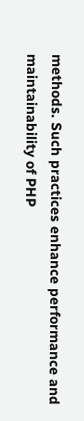methods. Such practices enhance performance and maintainability of PHP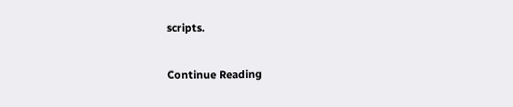scripts.

Continue Reading